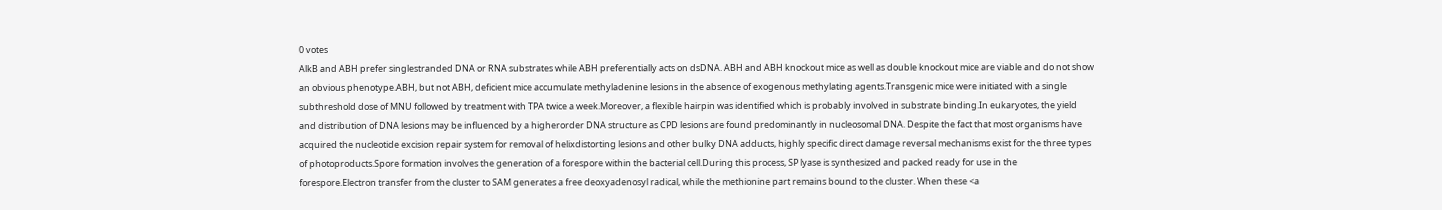0 votes
AlkB and ABH prefer singlestranded DNA or RNA substrates while ABH preferentially acts on dsDNA. ABH and ABH knockout mice as well as double knockout mice are viable and do not show   an obvious phenotype.ABH, but not ABH, deficient mice accumulate methyladenine lesions in the absence of exogenous methylating agents.Transgenic mice were initiated with a single subthreshold dose of MNU followed by treatment with TPA twice a week.Moreover, a flexible hairpin was identified which is probably involved in substrate binding.In eukaryotes, the yield and distribution of DNA lesions may be influenced by a higherorder DNA structure as CPD lesions are found predominantly in nucleosomal DNA. Despite the fact that most organisms have acquired the nucleotide excision repair system for removal of helixdistorting lesions and other bulky DNA adducts, highly specific direct damage reversal mechanisms exist for the three types of photoproducts.Spore formation involves the generation of a forespore within the bacterial cell.During this process, SP lyase is synthesized and packed ready for use in the forespore.Electron transfer from the cluster to SAM generates a free deoxyadenosyl radical, while the methionine part remains bound to the cluster. When these <a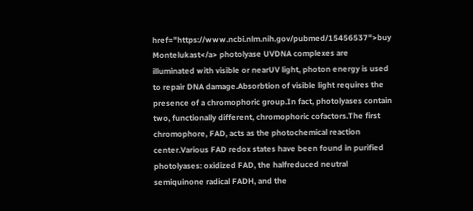href="https://www.ncbi.nlm.nih.gov/pubmed/15456537">buy Montelukast</a> photolyase UVDNA complexes are illuminated with visible or nearUV light, photon energy is used to repair DNA damage.Absorbtion of visible light requires the presence of a chromophoric group.In fact, photolyases contain two, functionally different, chromophoric cofactors.The first chromophore, FAD, acts as the photochemical reaction center.Various FAD redox states have been found in purified photolyases: oxidized FAD, the halfreduced neutral semiquinone radical FADH, and the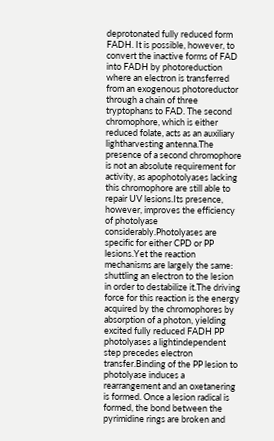deprotonated fully reduced form FADH. It is possible, however, to convert the inactive forms of FAD into FADH by photoreduction where an electron is transferred from an exogenous photoreductor through a chain of three tryptophans to FAD. The second chromophore, which is either reduced folate, acts as an auxiliary lightharvesting antenna.The presence of a second chromophore is not an absolute requirement for activity, as apophotolyases lacking this chromophore are still able to repair UV lesions.Its presence, however, improves the efficiency of photolyase considerably.Photolyases are specific for either CPD or PP lesions.Yet the reaction mechanisms are largely the same: shuttling an electron to the lesion in order to destabilize it.The driving force for this reaction is the energy acquired by the chromophores by absorption of a photon, yielding excited fully reduced FADH PP photolyases a lightindependent step precedes electron transfer.Binding of the PP lesion to photolyase induces a rearrangement and an oxetanering is formed. Once a lesion radical is formed, the bond between the pyrimidine rings are broken and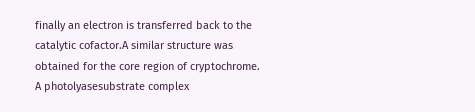finally an electron is transferred back to the catalytic cofactor.A similar structure was obtained for the core region of cryptochrome. A photolyasesubstrate complex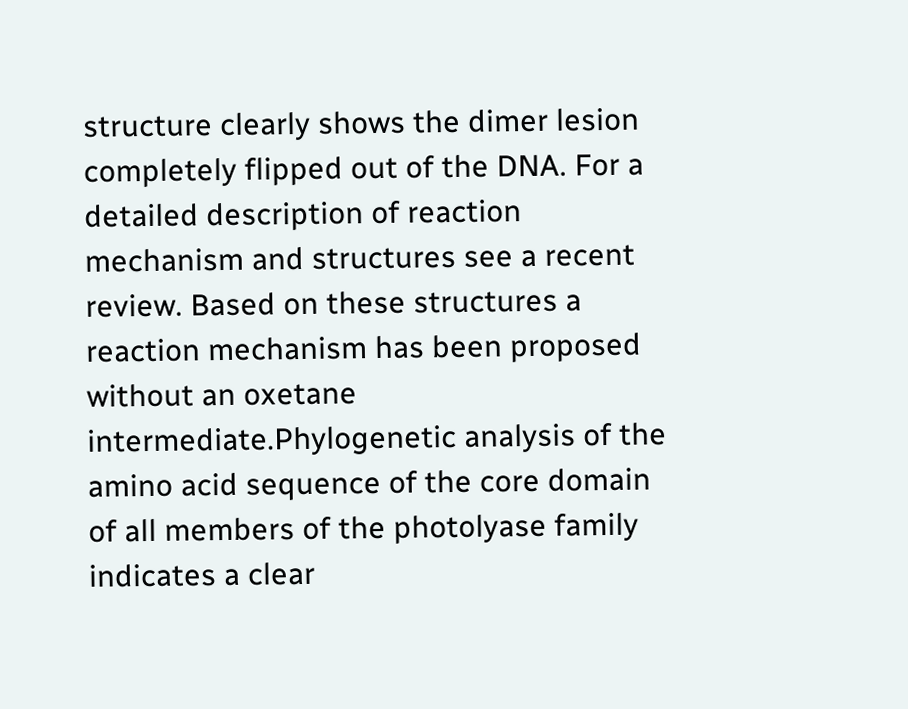structure clearly shows the dimer lesion completely flipped out of the DNA. For a detailed description of reaction mechanism and structures see a recent review. Based on these structures a reaction mechanism has been proposed without an oxetane intermediate.Phylogenetic analysis of the amino acid sequence of the core domain of all members of the photolyase family indicates a clear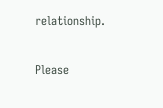relationship.

Please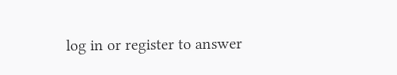log in or register to answer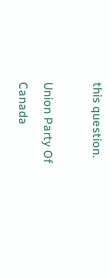this question.

Union Party Of Canada